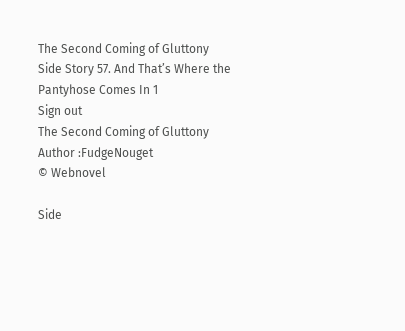The Second Coming of Gluttony
Side Story 57. And That’s Where the Pantyhose Comes In 1
Sign out
The Second Coming of Gluttony
Author :FudgeNouget
© Webnovel

Side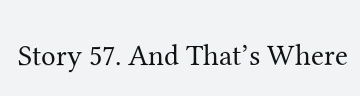Story 57. And That’s Where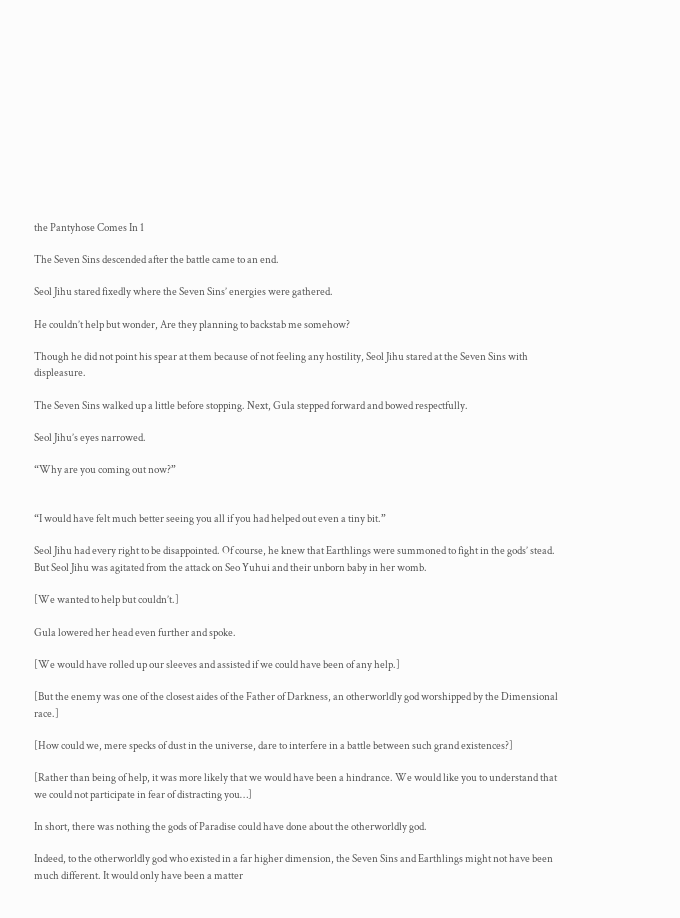the Pantyhose Comes In 1

The Seven Sins descended after the battle came to an end.

Seol Jihu stared fixedly where the Seven Sins’ energies were gathered.

He couldn’t help but wonder, Are they planning to backstab me somehow?

Though he did not point his spear at them because of not feeling any hostility, Seol Jihu stared at the Seven Sins with displeasure.

The Seven Sins walked up a little before stopping. Next, Gula stepped forward and bowed respectfully.

Seol Jihu’s eyes narrowed.

“Why are you coming out now?”


“I would have felt much better seeing you all if you had helped out even a tiny bit.”

Seol Jihu had every right to be disappointed. Of course, he knew that Earthlings were summoned to fight in the gods’ stead. But Seol Jihu was agitated from the attack on Seo Yuhui and their unborn baby in her womb.

[We wanted to help but couldn’t.]

Gula lowered her head even further and spoke.

[We would have rolled up our sleeves and assisted if we could have been of any help.]

[But the enemy was one of the closest aides of the Father of Darkness, an otherworldly god worshipped by the Dimensional race.]

[How could we, mere specks of dust in the universe, dare to interfere in a battle between such grand existences?]

[Rather than being of help, it was more likely that we would have been a hindrance. We would like you to understand that we could not participate in fear of distracting you…]

In short, there was nothing the gods of Paradise could have done about the otherworldly god.

Indeed, to the otherworldly god who existed in a far higher dimension, the Seven Sins and Earthlings might not have been much different. It would only have been a matter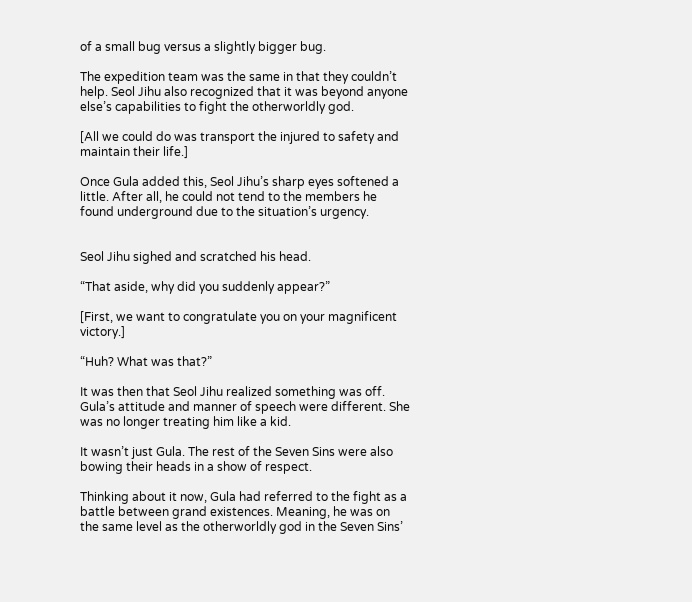of a small bug versus a slightly bigger bug.

The expedition team was the same in that they couldn’t help. Seol Jihu also recognized that it was beyond anyone else’s capabilities to fight the otherworldly god.

[All we could do was transport the injured to safety and maintain their life.]

Once Gula added this, Seol Jihu’s sharp eyes softened a little. After all, he could not tend to the members he found underground due to the situation’s urgency.


Seol Jihu sighed and scratched his head.

“That aside, why did you suddenly appear?”

[First, we want to congratulate you on your magnificent victory.]

“Huh? What was that?”

It was then that Seol Jihu realized something was off. Gula’s attitude and manner of speech were different. She was no longer treating him like a kid.

It wasn’t just Gula. The rest of the Seven Sins were also bowing their heads in a show of respect.

Thinking about it now, Gula had referred to the fight as a battle between grand existences. Meaning, he was on the same level as the otherworldly god in the Seven Sins’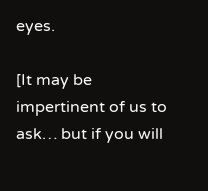eyes.

[It may be impertinent of us to ask… but if you will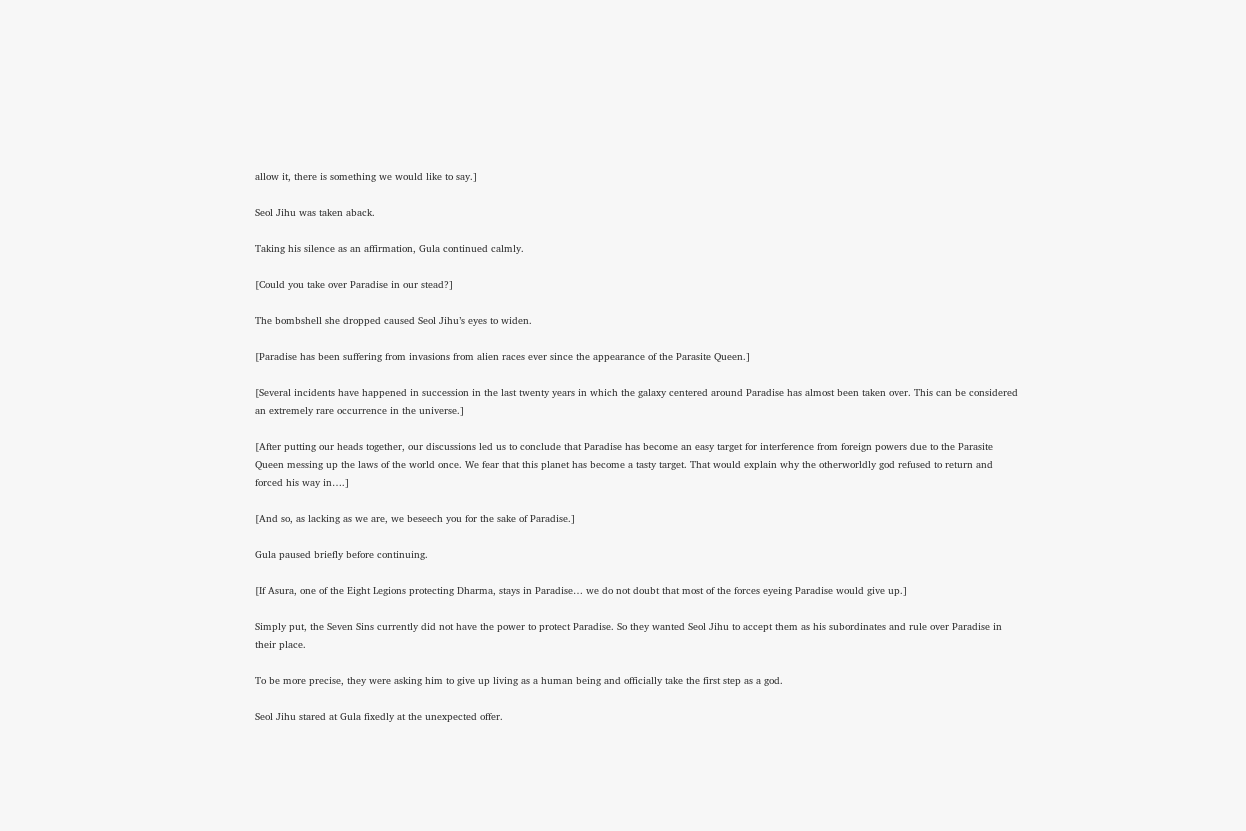allow it, there is something we would like to say.]

Seol Jihu was taken aback.

Taking his silence as an affirmation, Gula continued calmly.

[Could you take over Paradise in our stead?]

The bombshell she dropped caused Seol Jihu’s eyes to widen.

[Paradise has been suffering from invasions from alien races ever since the appearance of the Parasite Queen.]

[Several incidents have happened in succession in the last twenty years in which the galaxy centered around Paradise has almost been taken over. This can be considered an extremely rare occurrence in the universe.]

[After putting our heads together, our discussions led us to conclude that Paradise has become an easy target for interference from foreign powers due to the Parasite Queen messing up the laws of the world once. We fear that this planet has become a tasty target. That would explain why the otherworldly god refused to return and forced his way in….]

[And so, as lacking as we are, we beseech you for the sake of Paradise.]

Gula paused briefly before continuing.

[If Asura, one of the Eight Legions protecting Dharma, stays in Paradise… we do not doubt that most of the forces eyeing Paradise would give up.]

Simply put, the Seven Sins currently did not have the power to protect Paradise. So they wanted Seol Jihu to accept them as his subordinates and rule over Paradise in their place.

To be more precise, they were asking him to give up living as a human being and officially take the first step as a god.

Seol Jihu stared at Gula fixedly at the unexpected offer.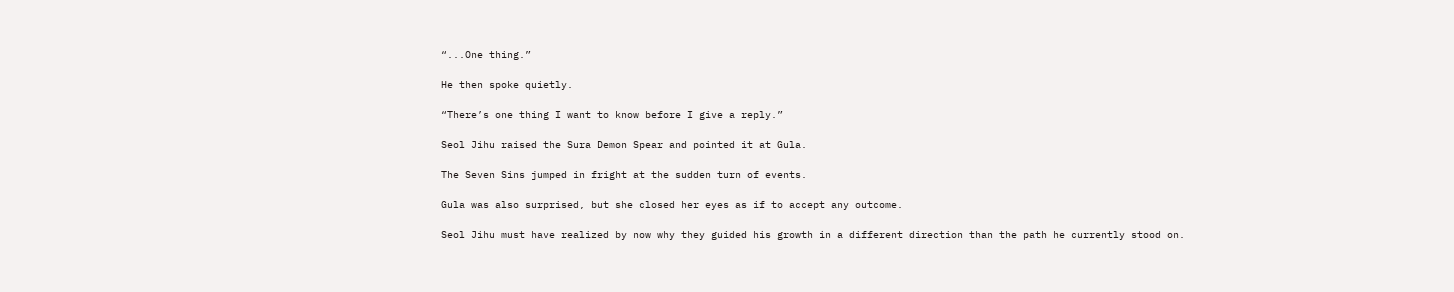“...One thing.”

He then spoke quietly.

“There’s one thing I want to know before I give a reply.”

Seol Jihu raised the Sura Demon Spear and pointed it at Gula.

The Seven Sins jumped in fright at the sudden turn of events.

Gula was also surprised, but she closed her eyes as if to accept any outcome.

Seol Jihu must have realized by now why they guided his growth in a different direction than the path he currently stood on.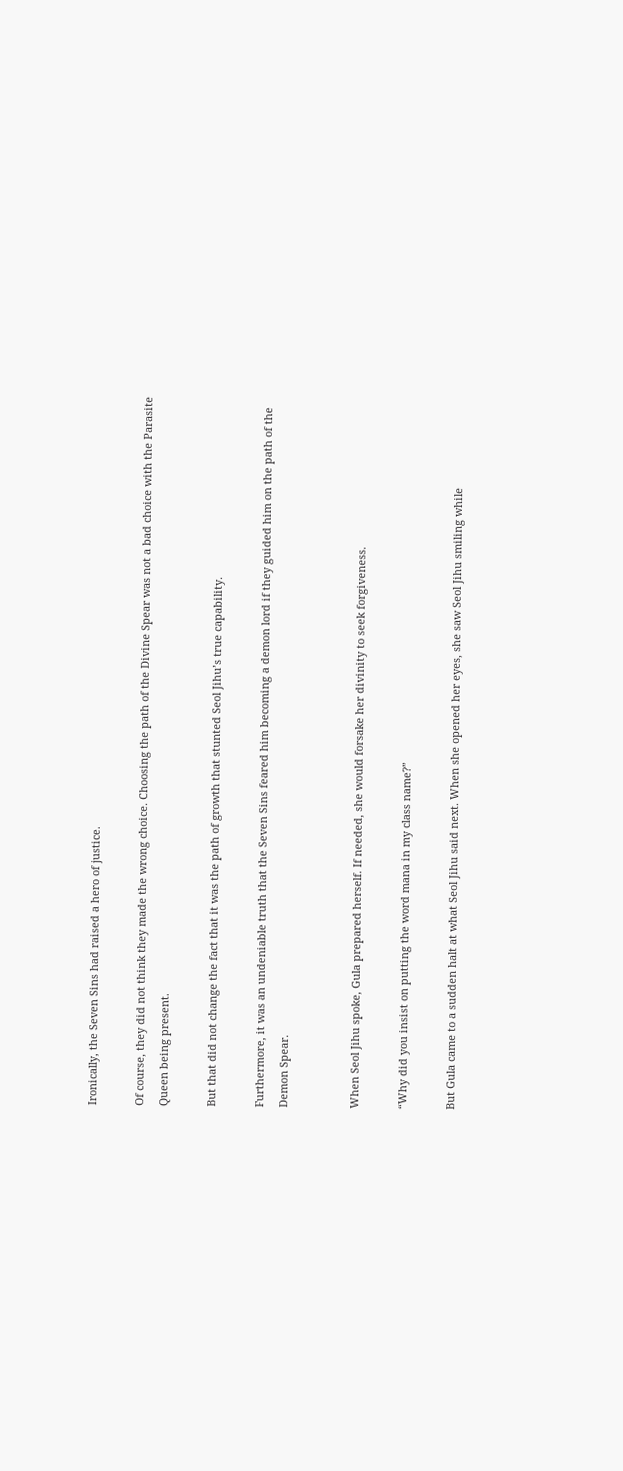Ironically, the Seven Sins had raised a hero of justice.

Of course, they did not think they made the wrong choice. Choosing the path of the Divine Spear was not a bad choice with the Parasite Queen being present.

But that did not change the fact that it was the path of growth that stunted Seol Jihu’s true capability.

Furthermore, it was an undeniable truth that the Seven Sins feared him becoming a demon lord if they guided him on the path of the Demon Spear.


When Seol Jihu spoke, Gula prepared herself. If needed, she would forsake her divinity to seek forgiveness.

“Why did you insist on putting the word mana in my class name?”

But Gula came to a sudden halt at what Seol Jihu said next. When she opened her eyes, she saw Seol Jihu smiling while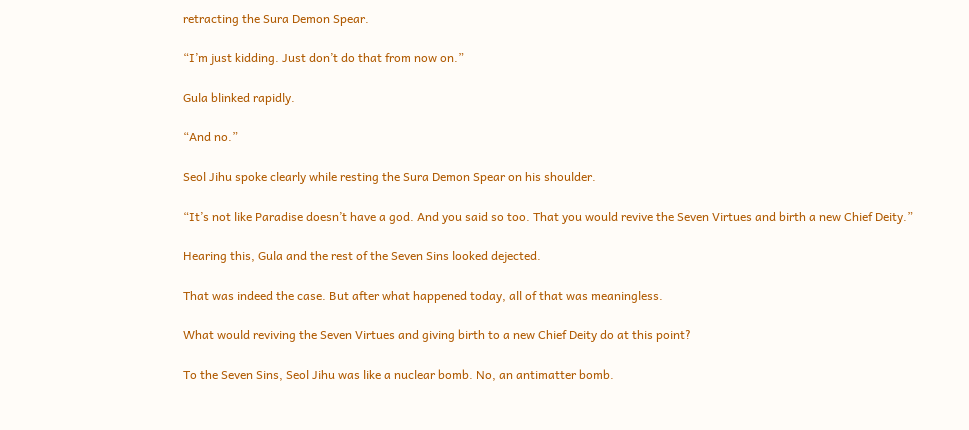retracting the Sura Demon Spear.

“I’m just kidding. Just don’t do that from now on.”

Gula blinked rapidly.

“And no.”

Seol Jihu spoke clearly while resting the Sura Demon Spear on his shoulder.

“It’s not like Paradise doesn’t have a god. And you said so too. That you would revive the Seven Virtues and birth a new Chief Deity.”

Hearing this, Gula and the rest of the Seven Sins looked dejected.

That was indeed the case. But after what happened today, all of that was meaningless.

What would reviving the Seven Virtues and giving birth to a new Chief Deity do at this point?

To the Seven Sins, Seol Jihu was like a nuclear bomb. No, an antimatter bomb.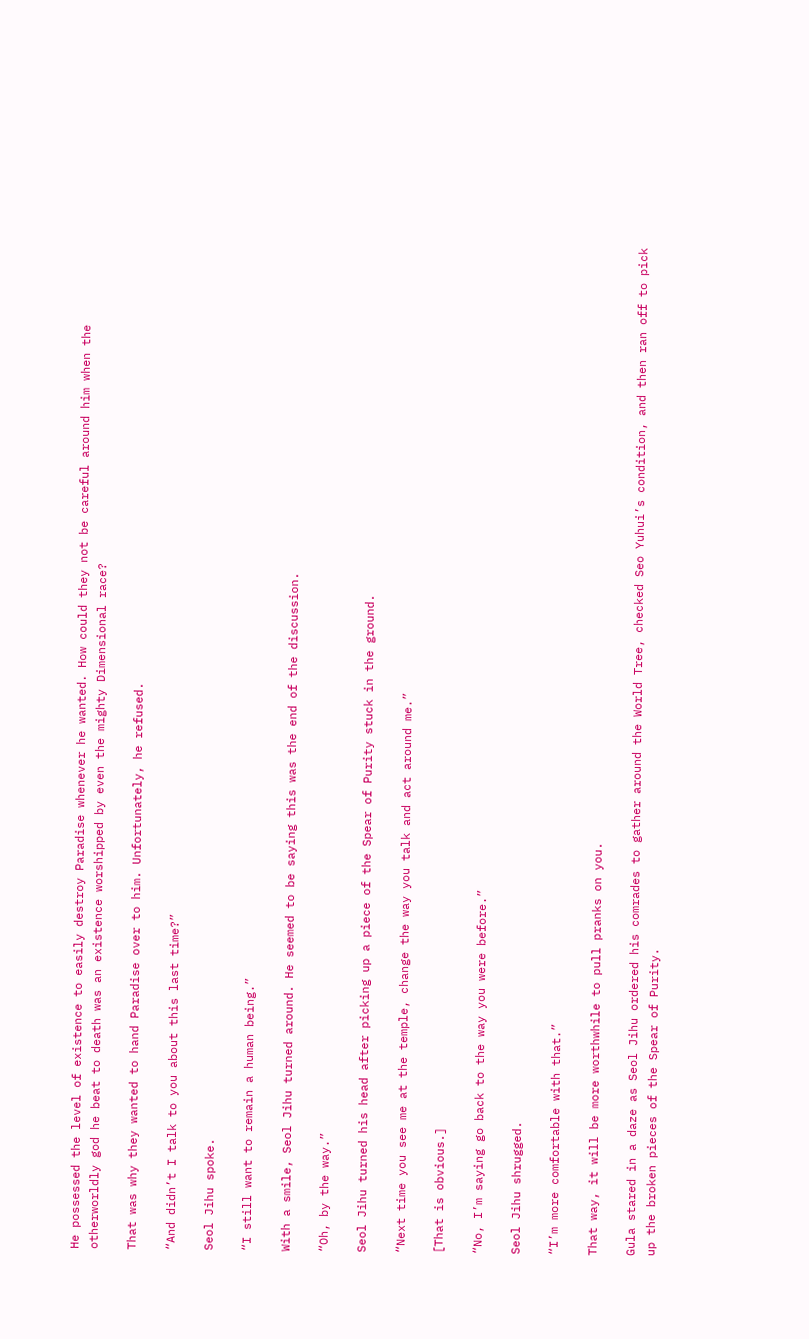He possessed the level of existence to easily destroy Paradise whenever he wanted. How could they not be careful around him when the otherworldly god he beat to death was an existence worshipped by even the mighty Dimensional race?

That was why they wanted to hand Paradise over to him. Unfortunately, he refused.

“And didn’t I talk to you about this last time?”

Seol Jihu spoke.

“I still want to remain a human being.”

With a smile, Seol Jihu turned around. He seemed to be saying this was the end of the discussion.

“Oh, by the way.”

Seol Jihu turned his head after picking up a piece of the Spear of Purity stuck in the ground.

“Next time you see me at the temple, change the way you talk and act around me.”

[That is obvious.]

“No, I’m saying go back to the way you were before.”

Seol Jihu shrugged.

“I’m more comfortable with that.”

That way, it will be more worthwhile to pull pranks on you.

Gula stared in a daze as Seol Jihu ordered his comrades to gather around the World Tree, checked Seo Yuhui’s condition, and then ran off to pick up the broken pieces of the Spear of Purity.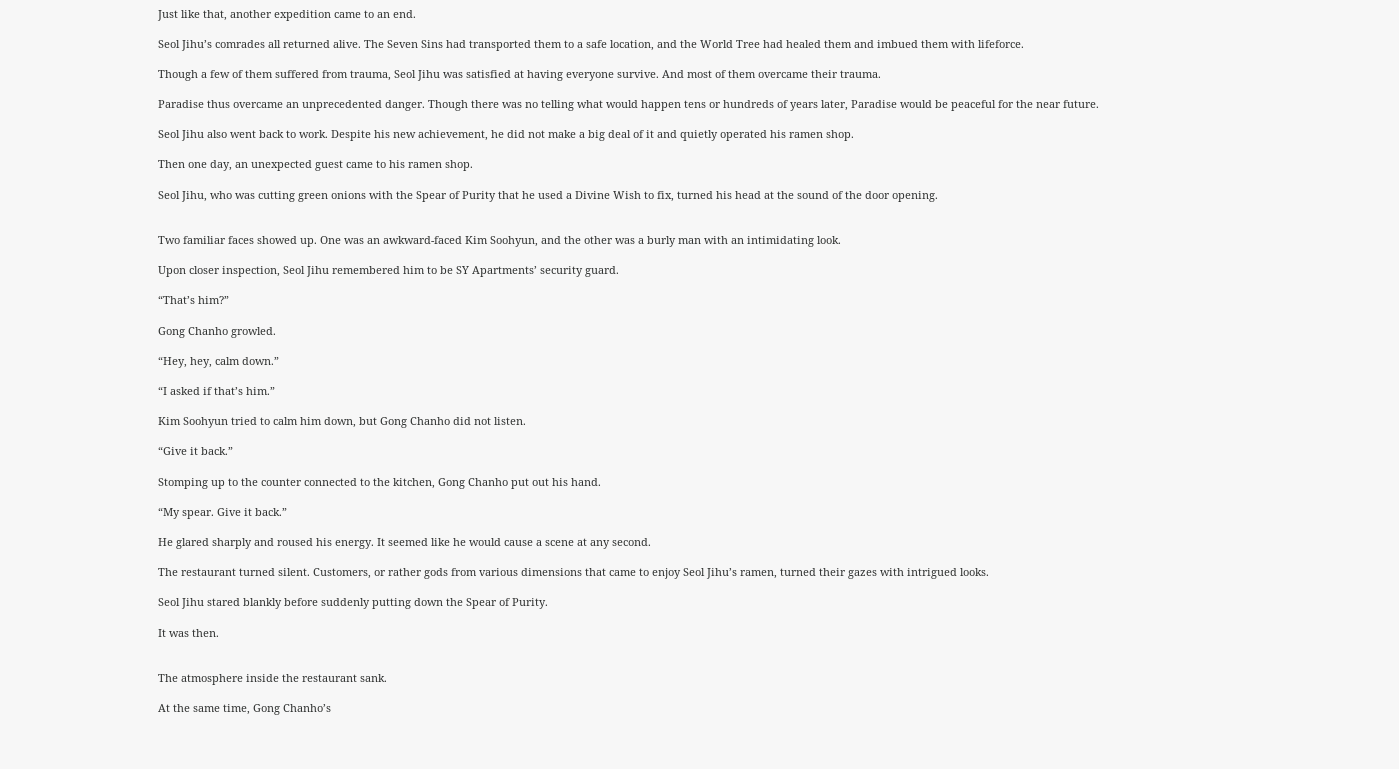Just like that, another expedition came to an end.

Seol Jihu’s comrades all returned alive. The Seven Sins had transported them to a safe location, and the World Tree had healed them and imbued them with lifeforce.

Though a few of them suffered from trauma, Seol Jihu was satisfied at having everyone survive. And most of them overcame their trauma.

Paradise thus overcame an unprecedented danger. Though there was no telling what would happen tens or hundreds of years later, Paradise would be peaceful for the near future.

Seol Jihu also went back to work. Despite his new achievement, he did not make a big deal of it and quietly operated his ramen shop.

Then one day, an unexpected guest came to his ramen shop.

Seol Jihu, who was cutting green onions with the Spear of Purity that he used a Divine Wish to fix, turned his head at the sound of the door opening.


Two familiar faces showed up. One was an awkward-faced Kim Soohyun, and the other was a burly man with an intimidating look.

Upon closer inspection, Seol Jihu remembered him to be SY Apartments’ security guard.

“That’s him?”

Gong Chanho growled.

“Hey, hey, calm down.”

“I asked if that’s him.”

Kim Soohyun tried to calm him down, but Gong Chanho did not listen.

“Give it back.”

Stomping up to the counter connected to the kitchen, Gong Chanho put out his hand.

“My spear. Give it back.”

He glared sharply and roused his energy. It seemed like he would cause a scene at any second.

The restaurant turned silent. Customers, or rather gods from various dimensions that came to enjoy Seol Jihu’s ramen, turned their gazes with intrigued looks.

Seol Jihu stared blankly before suddenly putting down the Spear of Purity.

It was then.


The atmosphere inside the restaurant sank.

At the same time, Gong Chanho’s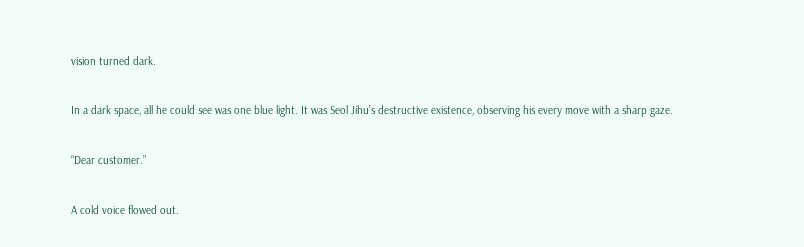vision turned dark.

In a dark space, all he could see was one blue light. It was Seol Jihu’s destructive existence, observing his every move with a sharp gaze.

“Dear customer.”

A cold voice flowed out.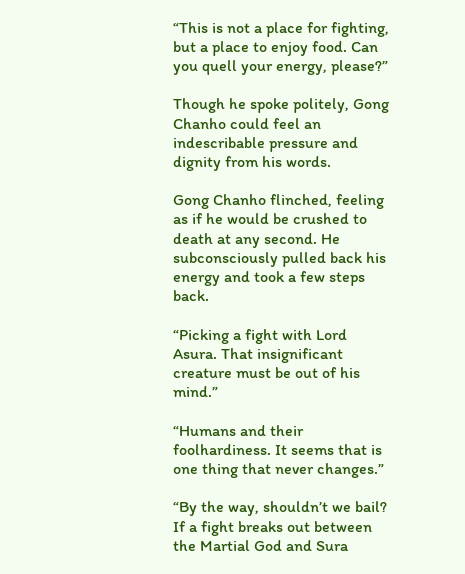“This is not a place for fighting, but a place to enjoy food. Can you quell your energy, please?”

Though he spoke politely, Gong Chanho could feel an indescribable pressure and dignity from his words.

Gong Chanho flinched, feeling as if he would be crushed to death at any second. He subconsciously pulled back his energy and took a few steps back.

“Picking a fight with Lord Asura. That insignificant creature must be out of his mind.”

“Humans and their foolhardiness. It seems that is one thing that never changes.”

“By the way, shouldn’t we bail? If a fight breaks out between the Martial God and Sura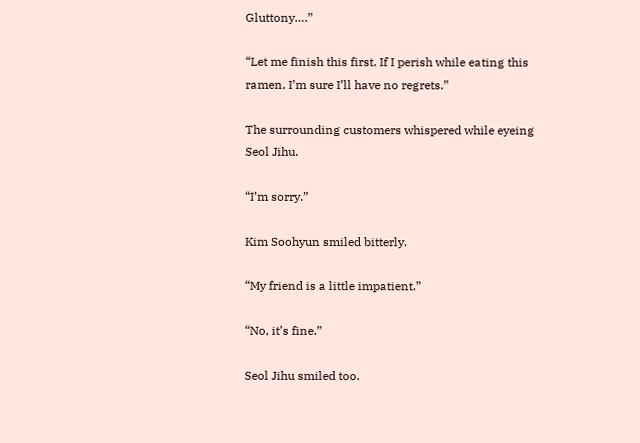Gluttony….”

“Let me finish this first. If I perish while eating this ramen, I’m sure I’ll have no regrets.”

The surrounding customers whispered while eyeing Seol Jihu.

“I’m sorry.”

Kim Soohyun smiled bitterly.

“My friend is a little impatient.”

“No, it’s fine.”

Seol Jihu smiled too.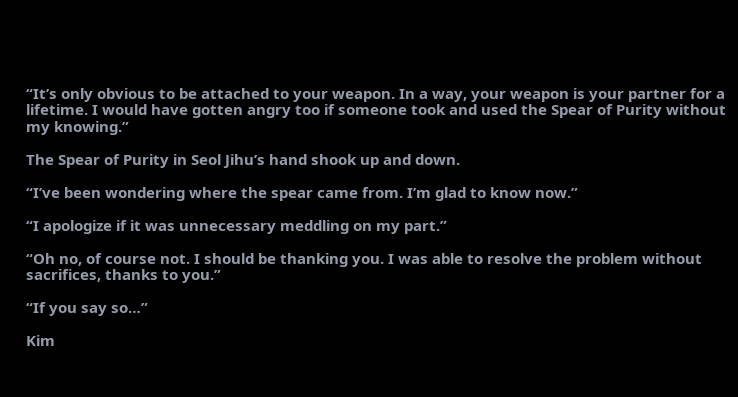“It’s only obvious to be attached to your weapon. In a way, your weapon is your partner for a lifetime. I would have gotten angry too if someone took and used the Spear of Purity without my knowing.”

The Spear of Purity in Seol Jihu’s hand shook up and down.

“I’ve been wondering where the spear came from. I’m glad to know now.”

“I apologize if it was unnecessary meddling on my part.”

“Oh no, of course not. I should be thanking you. I was able to resolve the problem without sacrifices, thanks to you.”

“If you say so…”

Kim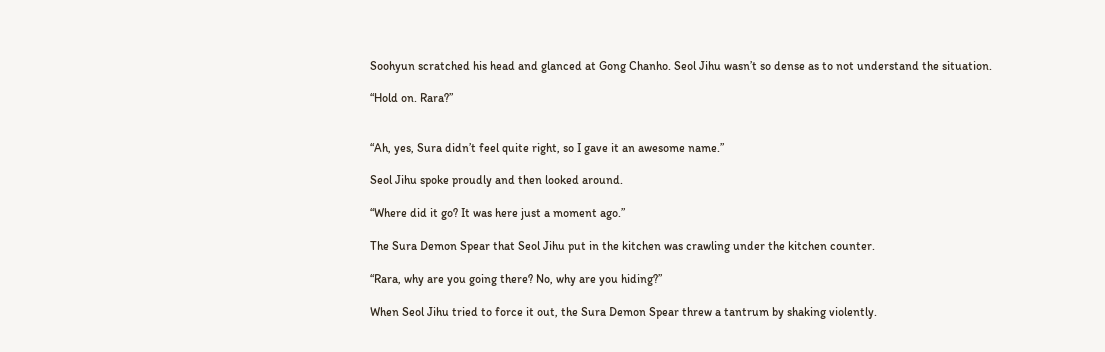Soohyun scratched his head and glanced at Gong Chanho. Seol Jihu wasn’t so dense as to not understand the situation.

“Hold on. Rara?”


“Ah, yes, Sura didn’t feel quite right, so I gave it an awesome name.”

Seol Jihu spoke proudly and then looked around.

“Where did it go? It was here just a moment ago.”

The Sura Demon Spear that Seol Jihu put in the kitchen was crawling under the kitchen counter.

“Rara, why are you going there? No, why are you hiding?”

When Seol Jihu tried to force it out, the Sura Demon Spear threw a tantrum by shaking violently.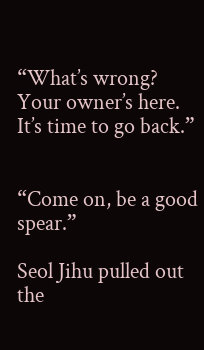“What’s wrong? Your owner’s here. It’s time to go back.”


“Come on, be a good spear.”

Seol Jihu pulled out the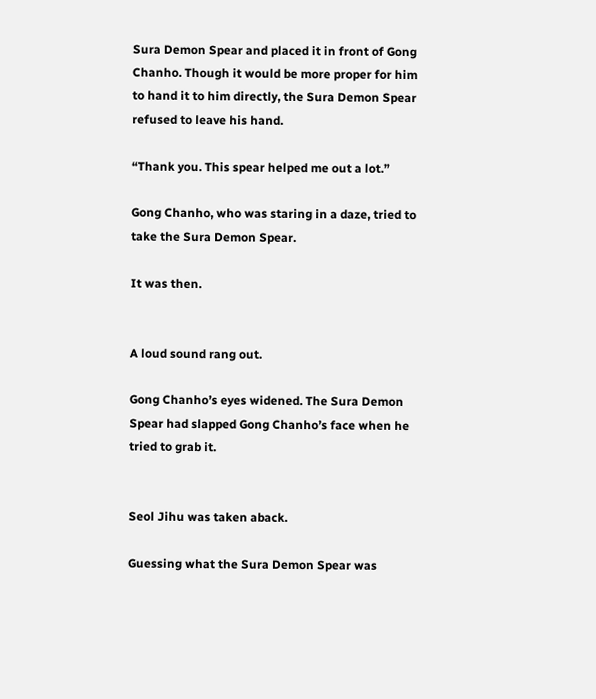Sura Demon Spear and placed it in front of Gong Chanho. Though it would be more proper for him to hand it to him directly, the Sura Demon Spear refused to leave his hand.

“Thank you. This spear helped me out a lot.”

Gong Chanho, who was staring in a daze, tried to take the Sura Demon Spear.

It was then.


A loud sound rang out.

Gong Chanho’s eyes widened. The Sura Demon Spear had slapped Gong Chanho’s face when he tried to grab it.


Seol Jihu was taken aback.

Guessing what the Sura Demon Spear was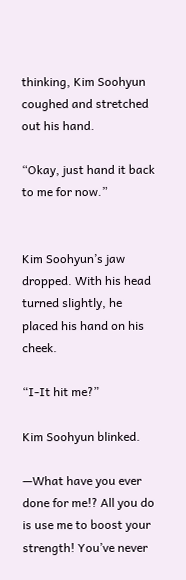thinking, Kim Soohyun coughed and stretched out his hand.

“Okay, just hand it back to me for now.”


Kim Soohyun’s jaw dropped. With his head turned slightly, he placed his hand on his cheek.

“I-It hit me?”

Kim Soohyun blinked.

—What have you ever done for me!? All you do is use me to boost your strength! You’ve never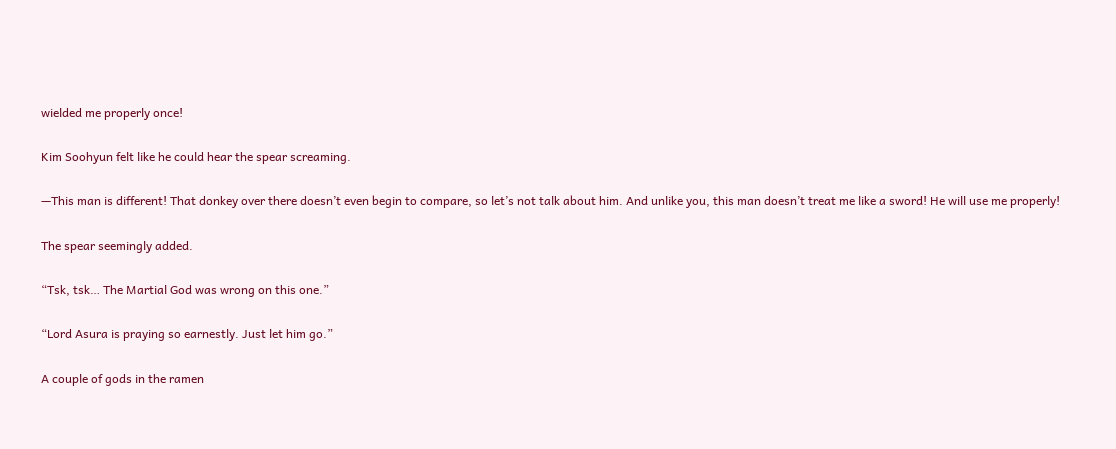wielded me properly once!

Kim Soohyun felt like he could hear the spear screaming.

—This man is different! That donkey over there doesn’t even begin to compare, so let’s not talk about him. And unlike you, this man doesn’t treat me like a sword! He will use me properly!

The spear seemingly added.

“Tsk, tsk… The Martial God was wrong on this one.”

“Lord Asura is praying so earnestly. Just let him go.”

A couple of gods in the ramen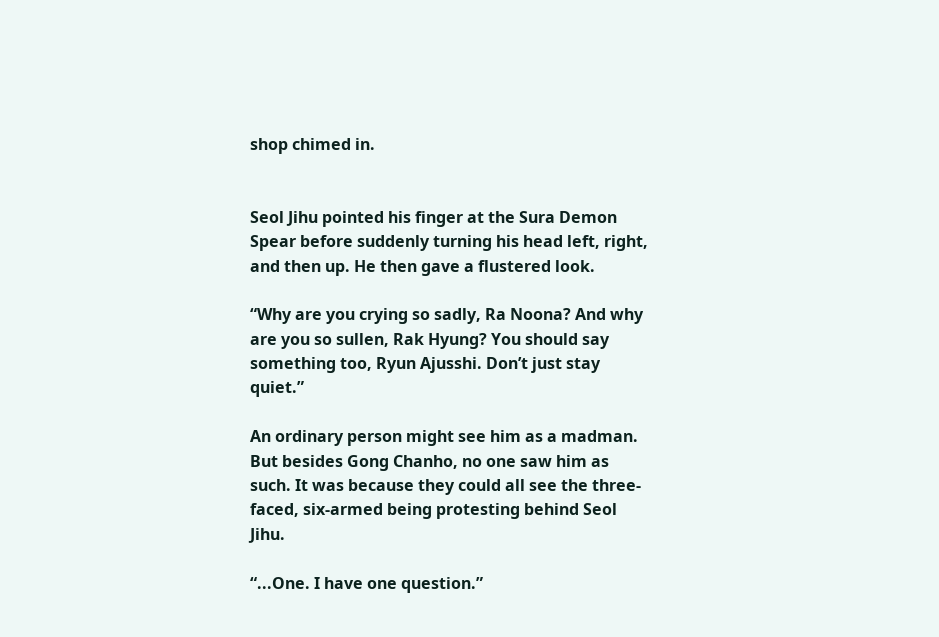shop chimed in.


Seol Jihu pointed his finger at the Sura Demon Spear before suddenly turning his head left, right, and then up. He then gave a flustered look.

“Why are you crying so sadly, Ra Noona? And why are you so sullen, Rak Hyung? You should say something too, Ryun Ajusshi. Don’t just stay quiet.”

An ordinary person might see him as a madman. But besides Gong Chanho, no one saw him as such. It was because they could all see the three-faced, six-armed being protesting behind Seol Jihu.

“...One. I have one question.”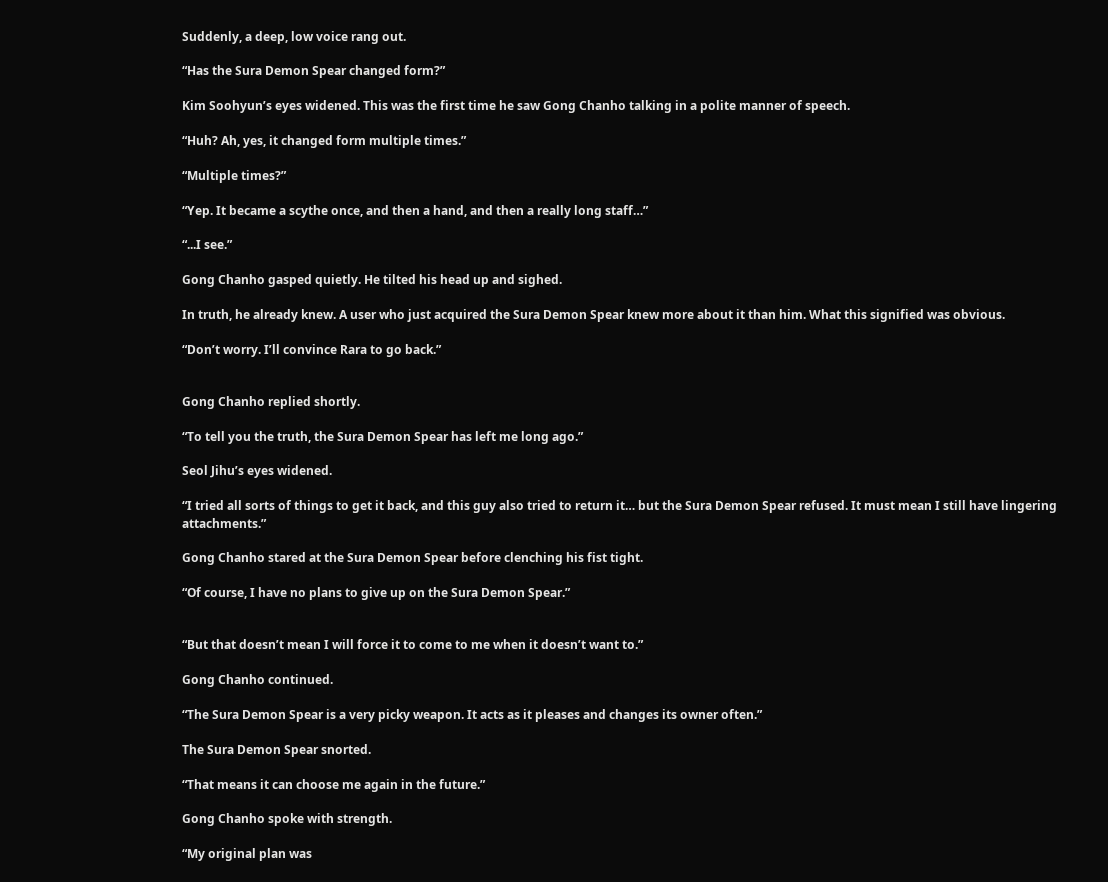Suddenly, a deep, low voice rang out.

“Has the Sura Demon Spear changed form?”

Kim Soohyun’s eyes widened. This was the first time he saw Gong Chanho talking in a polite manner of speech.

“Huh? Ah, yes, it changed form multiple times.”

“Multiple times?”

“Yep. It became a scythe once, and then a hand, and then a really long staff…”

“...I see.”

Gong Chanho gasped quietly. He tilted his head up and sighed.

In truth, he already knew. A user who just acquired the Sura Demon Spear knew more about it than him. What this signified was obvious.

“Don’t worry. I’ll convince Rara to go back.”


Gong Chanho replied shortly.

“To tell you the truth, the Sura Demon Spear has left me long ago.”

Seol Jihu’s eyes widened.

“I tried all sorts of things to get it back, and this guy also tried to return it… but the Sura Demon Spear refused. It must mean I still have lingering attachments.”

Gong Chanho stared at the Sura Demon Spear before clenching his fist tight.

“Of course, I have no plans to give up on the Sura Demon Spear.”


“But that doesn’t mean I will force it to come to me when it doesn’t want to.”

Gong Chanho continued.

“The Sura Demon Spear is a very picky weapon. It acts as it pleases and changes its owner often.”

The Sura Demon Spear snorted.

“That means it can choose me again in the future.”

Gong Chanho spoke with strength.

“My original plan was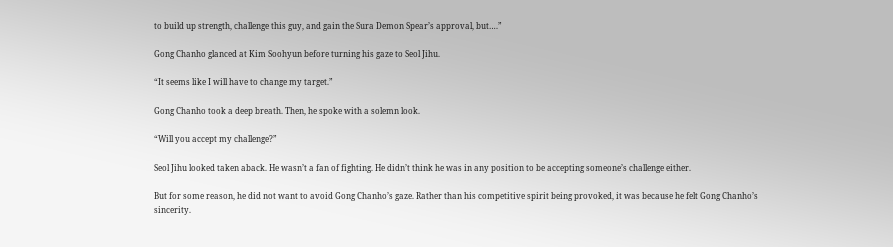to build up strength, challenge this guy, and gain the Sura Demon Spear’s approval, but….”

Gong Chanho glanced at Kim Soohyun before turning his gaze to Seol Jihu.

“It seems like I will have to change my target.”

Gong Chanho took a deep breath. Then, he spoke with a solemn look.

“Will you accept my challenge?”

Seol Jihu looked taken aback. He wasn’t a fan of fighting. He didn’t think he was in any position to be accepting someone’s challenge either.

But for some reason, he did not want to avoid Gong Chanho’s gaze. Rather than his competitive spirit being provoked, it was because he felt Gong Chanho’s sincerity.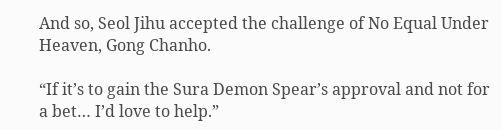And so, Seol Jihu accepted the challenge of No Equal Under Heaven, Gong Chanho.

“If it’s to gain the Sura Demon Spear’s approval and not for a bet… I’d love to help.”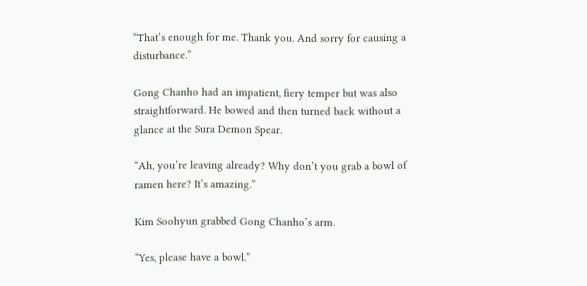“That’s enough for me. Thank you. And sorry for causing a disturbance.”

Gong Chanho had an impatient, fiery temper but was also straightforward. He bowed and then turned back without a glance at the Sura Demon Spear.

“Ah, you’re leaving already? Why don’t you grab a bowl of ramen here? It’s amazing.”

Kim Soohyun grabbed Gong Chanho’s arm.

“Yes, please have a bowl.”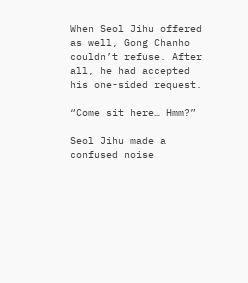When Seol Jihu offered as well, Gong Chanho couldn’t refuse. After all, he had accepted his one-sided request.

“Come sit here… Hmm?”

Seol Jihu made a confused noise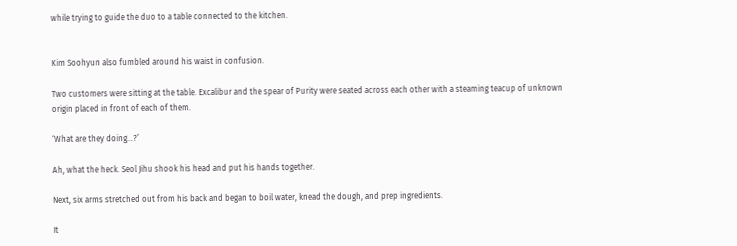while trying to guide the duo to a table connected to the kitchen.


Kim Soohyun also fumbled around his waist in confusion.

Two customers were sitting at the table. Excalibur and the spear of Purity were seated across each other with a steaming teacup of unknown origin placed in front of each of them.

‘What are they doing…?’

Ah, what the heck. Seol Jihu shook his head and put his hands together.

Next, six arms stretched out from his back and began to boil water, knead the dough, and prep ingredients.

It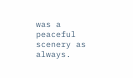was a peaceful scenery as always.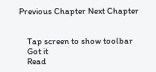Previous Chapter Next Chapter


    Tap screen to show toolbar
    Got it
    Read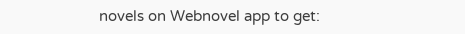novels on Webnovel app to get: